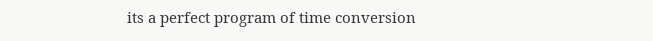its a perfect program of time conversion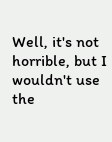Well, it's not horrible, but I wouldn't use the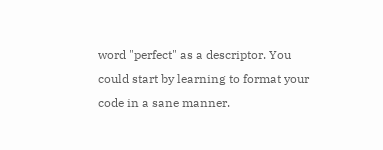word "perfect" as a descriptor. You could start by learning to format your code in a sane manner.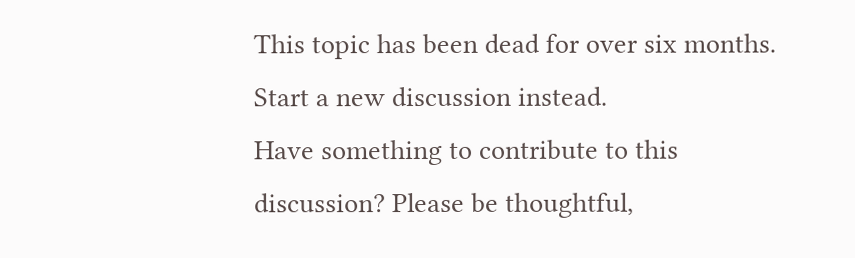This topic has been dead for over six months. Start a new discussion instead.
Have something to contribute to this discussion? Please be thoughtful,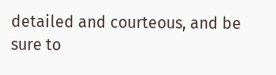detailed and courteous, and be sure to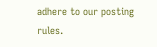adhere to our posting rules.